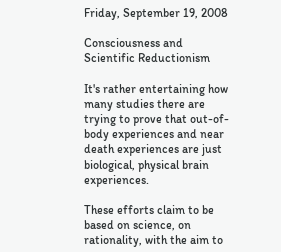Friday, September 19, 2008

Consciousness and Scientific Reductionism

It's rather entertaining how many studies there are trying to prove that out-of-body experiences and near death experiences are just biological, physical brain experiences.

These efforts claim to be based on science, on rationality, with the aim to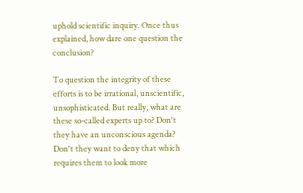uphold scientific inquiry. Once thus explained, how dare one question the conclusion?

To question the integrity of these efforts is to be irrational, unscientific, unsophisticated. But really, what are these so-called experts up to? Don't they have an unconscious agenda? Don't they want to deny that which requires them to look more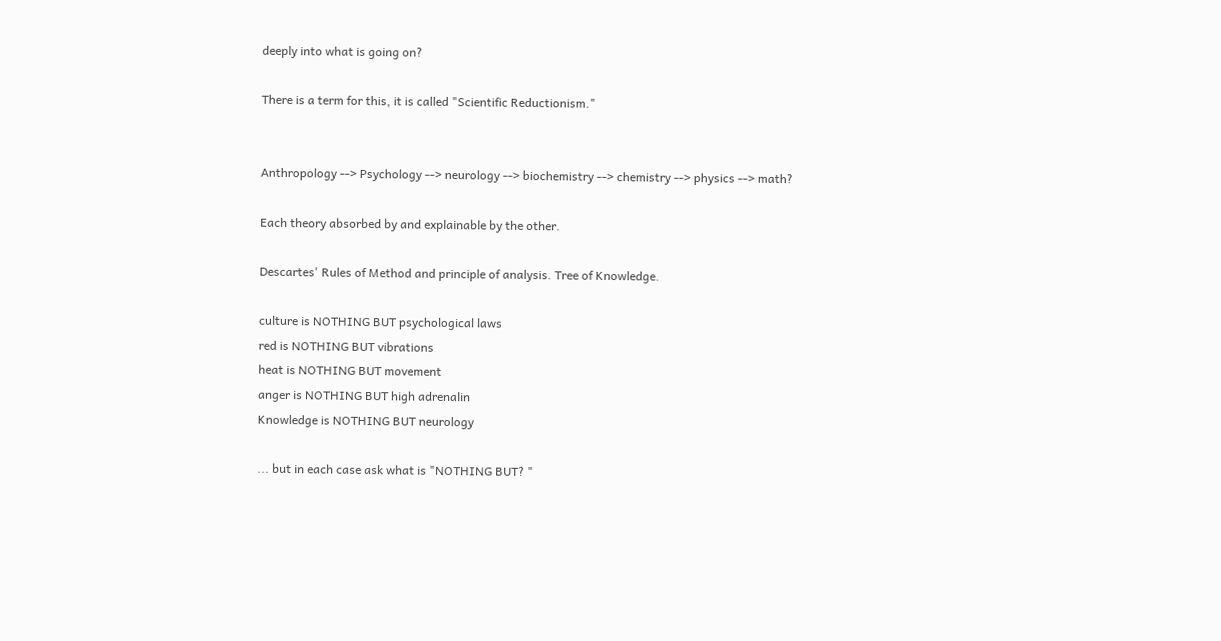deeply into what is going on?

There is a term for this, it is called "Scientific Reductionism."


Anthropology --> Psychology --> neurology --> biochemistry --> chemistry --> physics --> math?

Each theory absorbed by and explainable by the other.

Descartes' Rules of Method and principle of analysis. Tree of Knowledge.

culture is NOTHING BUT psychological laws
red is NOTHING BUT vibrations
heat is NOTHING BUT movement
anger is NOTHING BUT high adrenalin
Knowledge is NOTHING BUT neurology

... but in each case ask what is "NOTHING BUT? "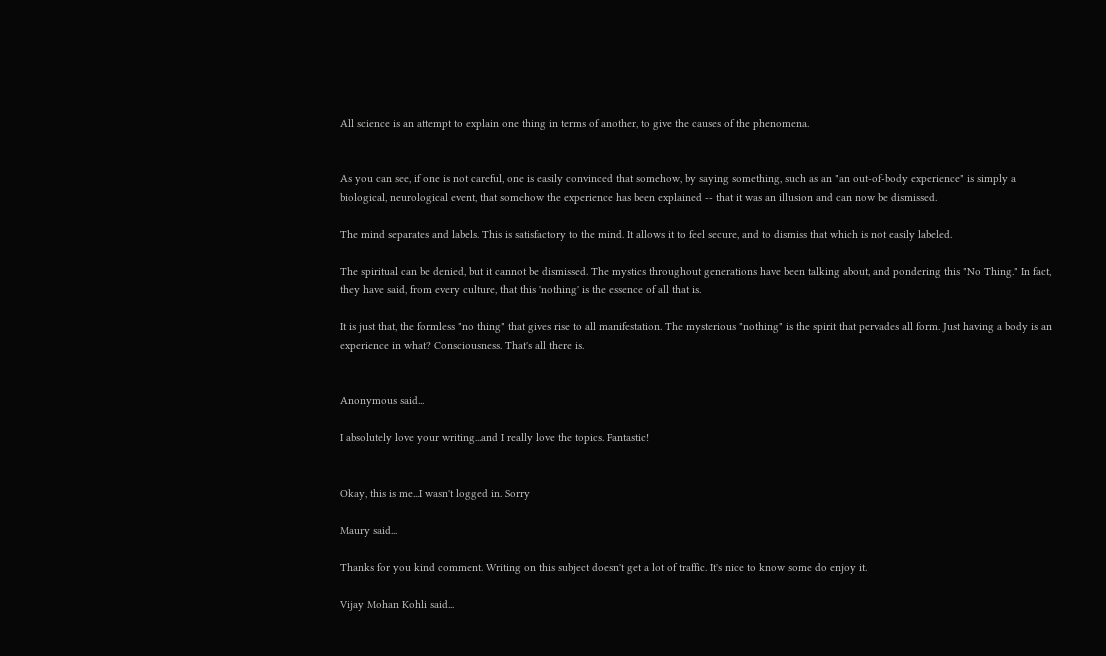All science is an attempt to explain one thing in terms of another, to give the causes of the phenomena.


As you can see, if one is not careful, one is easily convinced that somehow, by saying something, such as an "an out-of-body experience" is simply a biological, neurological event, that somehow the experience has been explained -- that it was an illusion and can now be dismissed.

The mind separates and labels. This is satisfactory to the mind. It allows it to feel secure, and to dismiss that which is not easily labeled.

The spiritual can be denied, but it cannot be dismissed. The mystics throughout generations have been talking about, and pondering this "No Thing." In fact, they have said, from every culture, that this 'nothing' is the essence of all that is.

It is just that, the formless "no thing" that gives rise to all manifestation. The mysterious "nothing" is the spirit that pervades all form. Just having a body is an experience in what? Consciousness. That's all there is.


Anonymous said...

I absolutely love your writing...and I really love the topics. Fantastic!


Okay, this is me...I wasn't logged in. Sorry

Maury said...

Thanks for you kind comment. Writing on this subject doesn't get a lot of traffic. It's nice to know some do enjoy it.

Vijay Mohan Kohli said...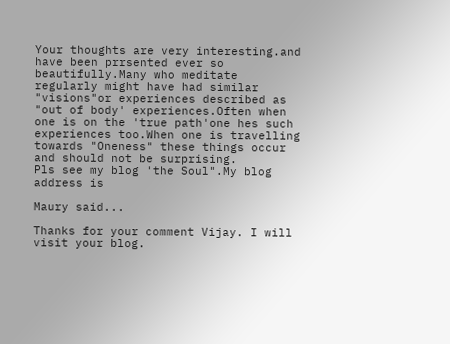Your thoughts are very interesting.and have been prrsented ever so beautifully.Many who meditate regularly might have had similar "visions"or experiences described as "out of body' experiences.Often when one is on the 'true path'one hes such experiences too.When one is travelling towards "Oneness" these things occur and should not be surprising.
Pls see my blog 'the Soul".My blog address is

Maury said...

Thanks for your comment Vijay. I will visit your blog.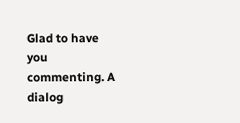Glad to have you commenting. A dialog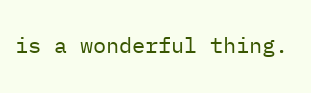is a wonderful thing.